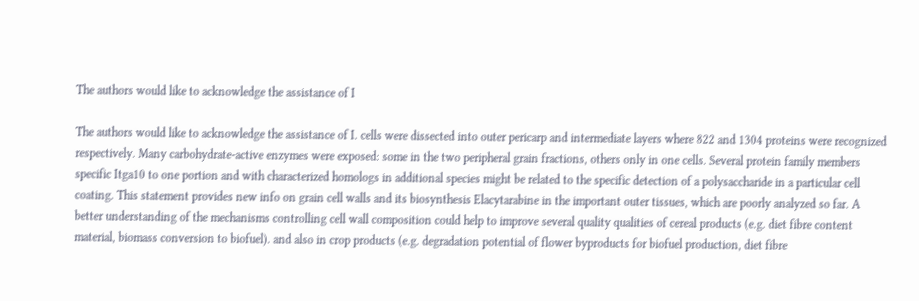The authors would like to acknowledge the assistance of I

The authors would like to acknowledge the assistance of I. cells were dissected into outer pericarp and intermediate layers where 822 and 1304 proteins were recognized respectively. Many carbohydrate-active enzymes were exposed: some in the two peripheral grain fractions, others only in one cells. Several protein family members specific Itga10 to one portion and with characterized homologs in additional species might be related to the specific detection of a polysaccharide in a particular cell coating. This statement provides new info on grain cell walls and its biosynthesis Elacytarabine in the important outer tissues, which are poorly analyzed so far. A better understanding of the mechanisms controlling cell wall composition could help to improve several quality qualities of cereal products (e.g. diet fibre content material, biomass conversion to biofuel). and also in crop products (e.g. degradation potential of flower byproducts for biofuel production, diet fibre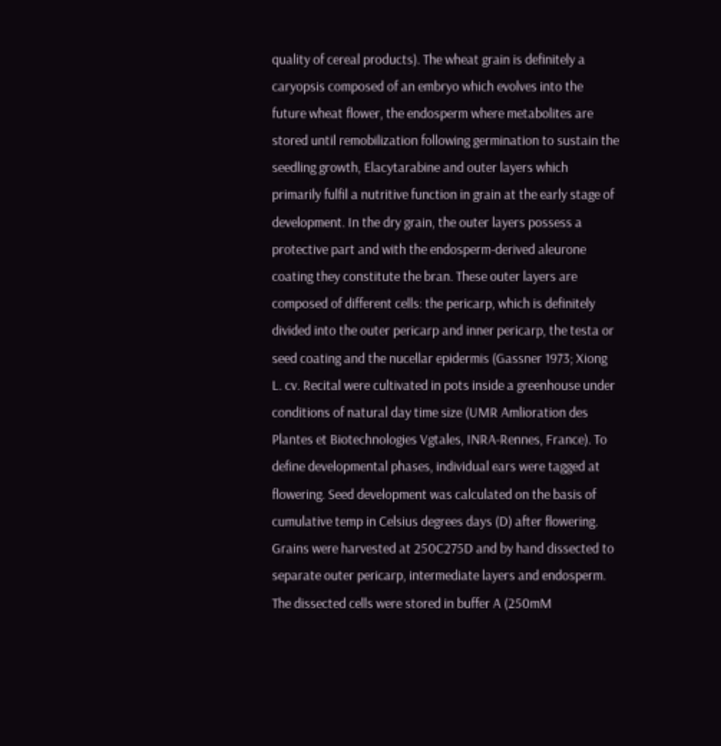quality of cereal products). The wheat grain is definitely a caryopsis composed of an embryo which evolves into the future wheat flower, the endosperm where metabolites are stored until remobilization following germination to sustain the seedling growth, Elacytarabine and outer layers which primarily fulfil a nutritive function in grain at the early stage of development. In the dry grain, the outer layers possess a protective part and with the endosperm-derived aleurone coating they constitute the bran. These outer layers are composed of different cells: the pericarp, which is definitely divided into the outer pericarp and inner pericarp, the testa or seed coating and the nucellar epidermis (Gassner 1973; Xiong L. cv. Recital were cultivated in pots inside a greenhouse under conditions of natural day time size (UMR Amlioration des Plantes et Biotechnologies Vgtales, INRA-Rennes, France). To define developmental phases, individual ears were tagged at flowering. Seed development was calculated on the basis of cumulative temp in Celsius degrees days (D) after flowering. Grains were harvested at 250C275D and by hand dissected to separate outer pericarp, intermediate layers and endosperm. The dissected cells were stored in buffer A (250mM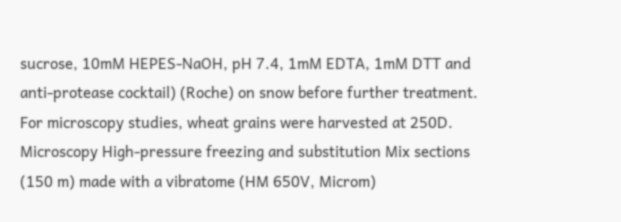sucrose, 10mM HEPES-NaOH, pH 7.4, 1mM EDTA, 1mM DTT and anti-protease cocktail) (Roche) on snow before further treatment. For microscopy studies, wheat grains were harvested at 250D. Microscopy High-pressure freezing and substitution Mix sections (150 m) made with a vibratome (HM 650V, Microm)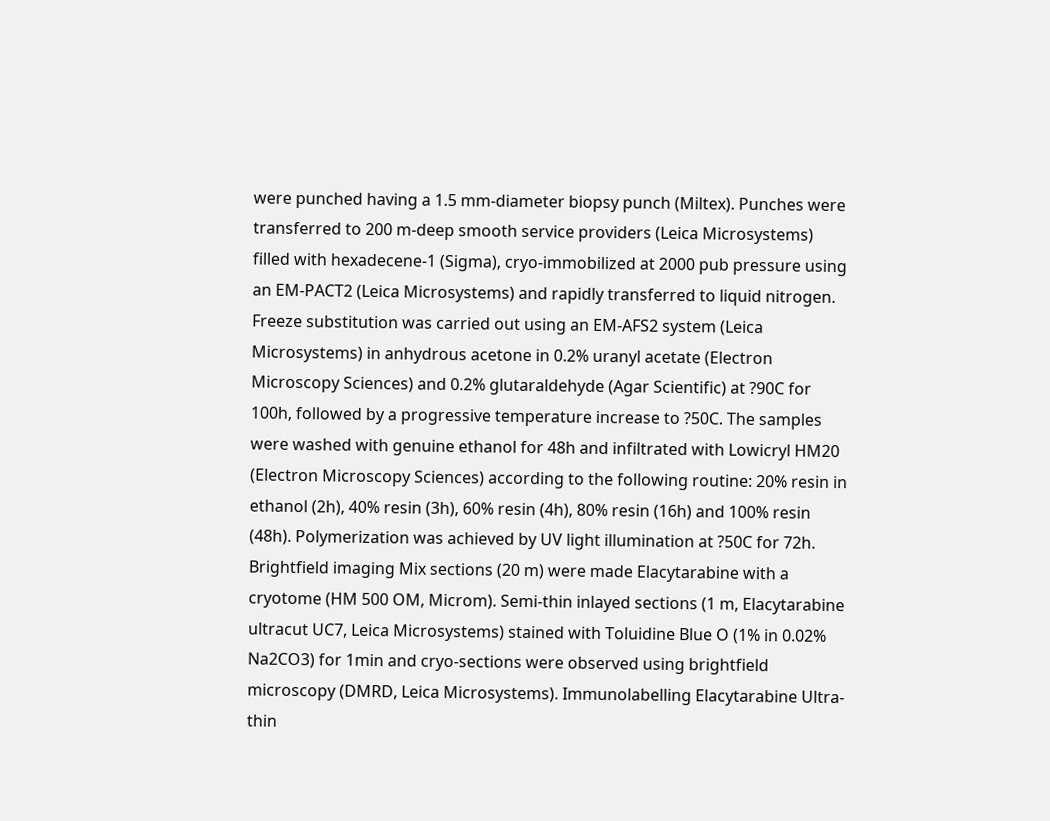were punched having a 1.5 mm-diameter biopsy punch (Miltex). Punches were transferred to 200 m-deep smooth service providers (Leica Microsystems) filled with hexadecene-1 (Sigma), cryo-immobilized at 2000 pub pressure using an EM-PACT2 (Leica Microsystems) and rapidly transferred to liquid nitrogen. Freeze substitution was carried out using an EM-AFS2 system (Leica Microsystems) in anhydrous acetone in 0.2% uranyl acetate (Electron Microscopy Sciences) and 0.2% glutaraldehyde (Agar Scientific) at ?90C for 100h, followed by a progressive temperature increase to ?50C. The samples were washed with genuine ethanol for 48h and infiltrated with Lowicryl HM20 (Electron Microscopy Sciences) according to the following routine: 20% resin in ethanol (2h), 40% resin (3h), 60% resin (4h), 80% resin (16h) and 100% resin (48h). Polymerization was achieved by UV light illumination at ?50C for 72h. Brightfield imaging Mix sections (20 m) were made Elacytarabine with a cryotome (HM 500 OM, Microm). Semi-thin inlayed sections (1 m, Elacytarabine ultracut UC7, Leica Microsystems) stained with Toluidine Blue O (1% in 0.02% Na2CO3) for 1min and cryo-sections were observed using brightfield microscopy (DMRD, Leica Microsystems). Immunolabelling Elacytarabine Ultra-thin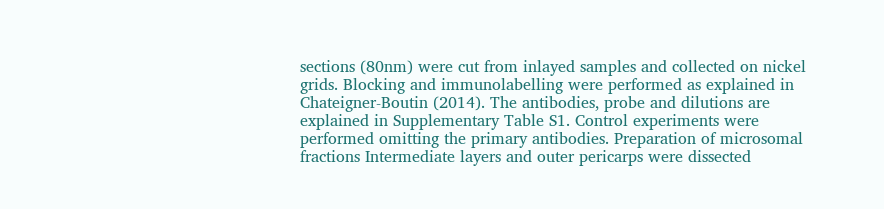sections (80nm) were cut from inlayed samples and collected on nickel grids. Blocking and immunolabelling were performed as explained in Chateigner-Boutin (2014). The antibodies, probe and dilutions are explained in Supplementary Table S1. Control experiments were performed omitting the primary antibodies. Preparation of microsomal fractions Intermediate layers and outer pericarps were dissected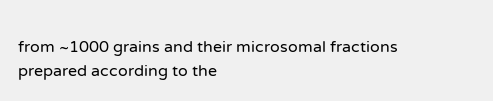from ~1000 grains and their microsomal fractions prepared according to the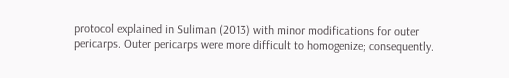protocol explained in Suliman (2013) with minor modifications for outer pericarps. Outer pericarps were more difficult to homogenize; consequently.